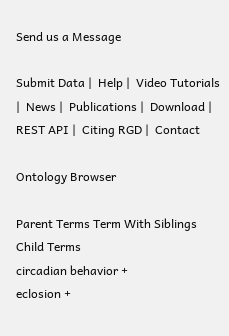Send us a Message

Submit Data |  Help |  Video Tutorials |  News |  Publications |  Download |  REST API |  Citing RGD |  Contact

Ontology Browser

Parent Terms Term With Siblings Child Terms
circadian behavior +
eclosion +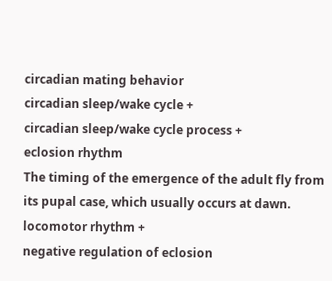circadian mating behavior
circadian sleep/wake cycle +
circadian sleep/wake cycle process +
eclosion rhythm
The timing of the emergence of the adult fly from its pupal case, which usually occurs at dawn.
locomotor rhythm +
negative regulation of eclosion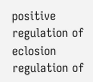positive regulation of eclosion
regulation of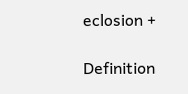eclosion +

Definition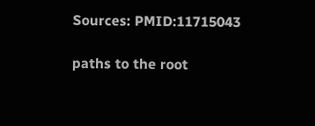Sources: PMID:11715043

paths to the root